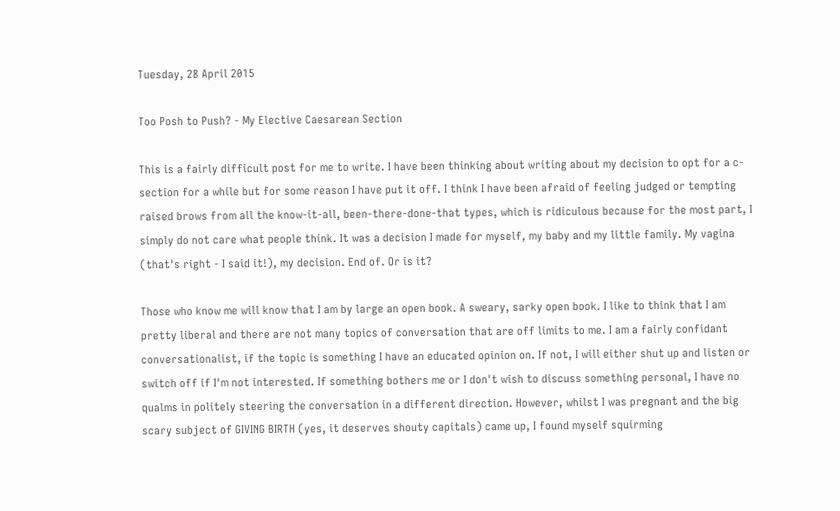Tuesday, 28 April 2015

Too Posh to Push? - My Elective Caesarean Section

This is a fairly difficult post for me to write. I have been thinking about writing about my decision to opt for a c-section for a while but for some reason I have put it off. I think I have been afraid of feeling judged or tempting raised brows from all the know-it-all, been-there-done-that types, which is ridiculous because for the most part, I simply do not care what people think. It was a decision I made for myself, my baby and my little family. My vagina (that's right - I said it!), my decision. End of. Or is it?

Those who know me will know that I am by large an open book. A sweary, sarky open book. I like to think that I am pretty liberal and there are not many topics of conversation that are off limits to me. I am a fairly confidant conversationalist, if the topic is something I have an educated opinion on. If not, I will either shut up and listen or switch off if I'm not interested. If something bothers me or I don't wish to discuss something personal, I have no qualms in politely steering the conversation in a different direction. However, whilst I was pregnant and the big scary subject of GIVING BIRTH (yes, it deserves shouty capitals) came up, I found myself squirming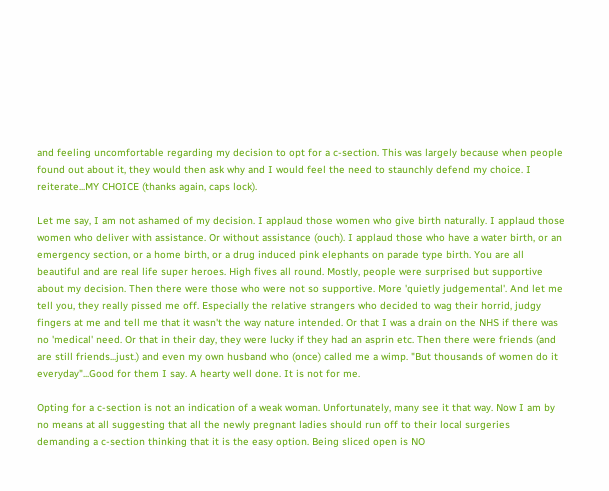and feeling uncomfortable regarding my decision to opt for a c-section. This was largely because when people found out about it, they would then ask why and I would feel the need to staunchly defend my choice. I reiterate...MY CHOICE (thanks again, caps lock).

Let me say, I am not ashamed of my decision. I applaud those women who give birth naturally. I applaud those women who deliver with assistance. Or without assistance (ouch). I applaud those who have a water birth, or an emergency section, or a home birth, or a drug induced pink elephants on parade type birth. You are all beautiful and are real life super heroes. High fives all round. Mostly, people were surprised but supportive about my decision. Then there were those who were not so supportive. More 'quietly judgemental'. And let me tell you, they really pissed me off. Especially the relative strangers who decided to wag their horrid, judgy fingers at me and tell me that it wasn't the way nature intended. Or that I was a drain on the NHS if there was no 'medical' need. Or that in their day, they were lucky if they had an asprin etc. Then there were friends (and are still friends...just.) and even my own husband who (once) called me a wimp. "But thousands of women do it everyday"...Good for them I say. A hearty well done. It is not for me.

Opting for a c-section is not an indication of a weak woman. Unfortunately, many see it that way. Now I am by no means at all suggesting that all the newly pregnant ladies should run off to their local surgeries demanding a c-section thinking that it is the easy option. Being sliced open is NO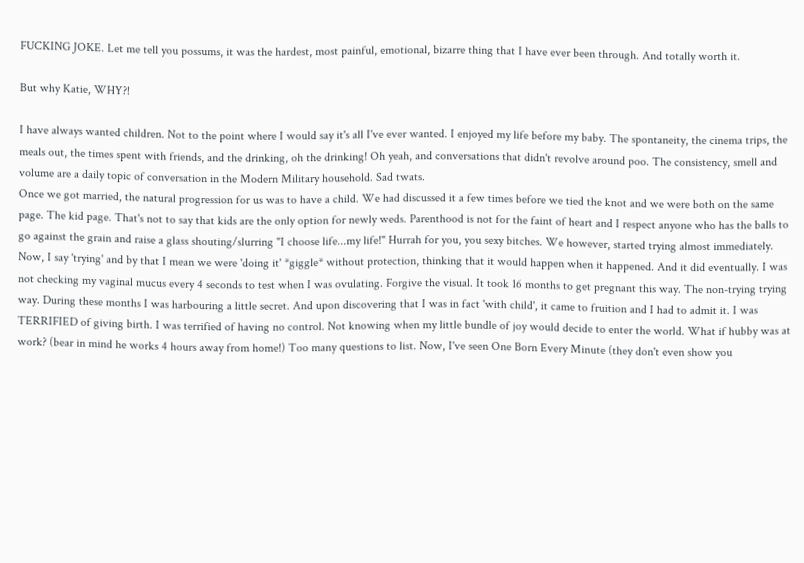FUCKING JOKE. Let me tell you possums, it was the hardest, most painful, emotional, bizarre thing that I have ever been through. And totally worth it.

But why Katie, WHY?!

I have always wanted children. Not to the point where I would say it's all I've ever wanted. I enjoyed my life before my baby. The spontaneity, the cinema trips, the meals out, the times spent with friends, and the drinking, oh the drinking! Oh yeah, and conversations that didn't revolve around poo. The consistency, smell and volume are a daily topic of conversation in the Modern Military household. Sad twats.
Once we got married, the natural progression for us was to have a child. We had discussed it a few times before we tied the knot and we were both on the same page. The kid page. That's not to say that kids are the only option for newly weds. Parenthood is not for the faint of heart and I respect anyone who has the balls to go against the grain and raise a glass shouting/slurring "I choose life...my life!" Hurrah for you, you sexy bitches. We however, started trying almost immediately. Now, I say 'trying' and by that I mean we were 'doing it' *giggle* without protection, thinking that it would happen when it happened. And it did eventually. I was not checking my vaginal mucus every 4 seconds to test when I was ovulating. Forgive the visual. It took 16 months to get pregnant this way. The non-trying trying way. During these months I was harbouring a little secret. And upon discovering that I was in fact 'with child', it came to fruition and I had to admit it. I was TERRIFIED of giving birth. I was terrified of having no control. Not knowing when my little bundle of joy would decide to enter the world. What if hubby was at work? (bear in mind he works 4 hours away from home!) Too many questions to list. Now, I've seen One Born Every Minute (they don't even show you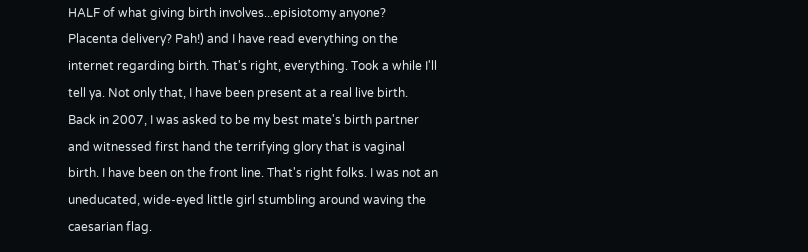HALF of what giving birth involves...episiotomy anyone? Placenta delivery? Pah!) and I have read everything on the internet regarding birth. That's right, everything. Took a while I'll tell ya. Not only that, I have been present at a real live birth. Back in 2007, I was asked to be my best mate's birth partner and witnessed first hand the terrifying glory that is vaginal birth. I have been on the front line. That's right folks. I was not an uneducated, wide-eyed little girl stumbling around waving the caesarian flag.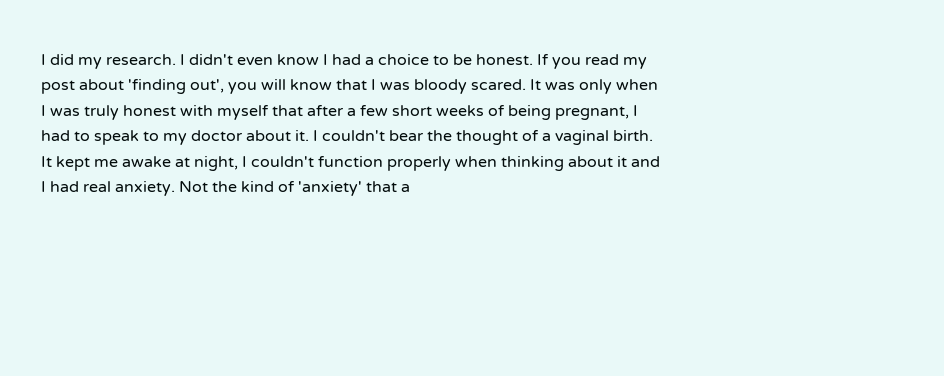I did my research. I didn't even know I had a choice to be honest. If you read my post about 'finding out', you will know that I was bloody scared. It was only when I was truly honest with myself that after a few short weeks of being pregnant, I had to speak to my doctor about it. I couldn't bear the thought of a vaginal birth. It kept me awake at night, I couldn't function properly when thinking about it and I had real anxiety. Not the kind of 'anxiety' that a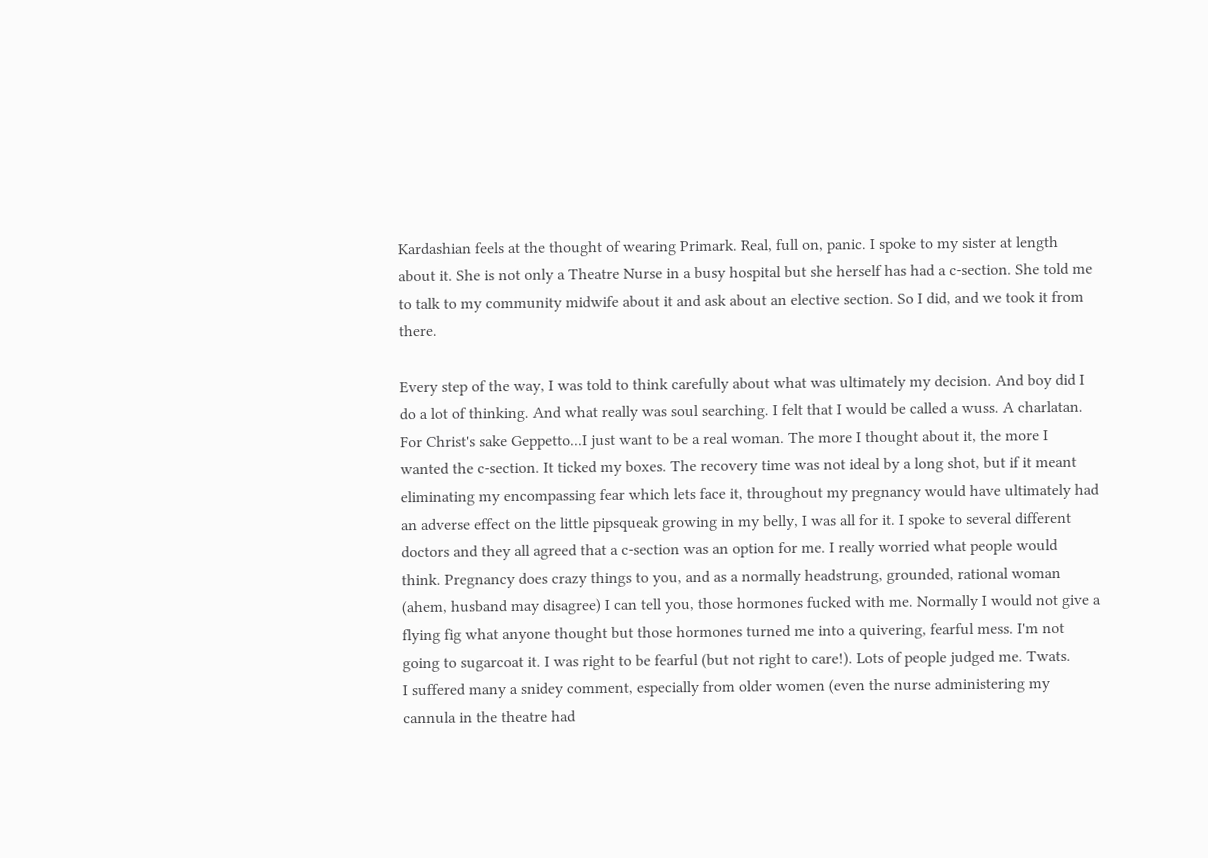Kardashian feels at the thought of wearing Primark. Real, full on, panic. I spoke to my sister at length about it. She is not only a Theatre Nurse in a busy hospital but she herself has had a c-section. She told me to talk to my community midwife about it and ask about an elective section. So I did, and we took it from there.

Every step of the way, I was told to think carefully about what was ultimately my decision. And boy did I do a lot of thinking. And what really was soul searching. I felt that I would be called a wuss. A charlatan. For Christ's sake Geppetto...I just want to be a real woman. The more I thought about it, the more I wanted the c-section. It ticked my boxes. The recovery time was not ideal by a long shot, but if it meant eliminating my encompassing fear which lets face it, throughout my pregnancy would have ultimately had an adverse effect on the little pipsqueak growing in my belly, I was all for it. I spoke to several different doctors and they all agreed that a c-section was an option for me. I really worried what people would think. Pregnancy does crazy things to you, and as a normally headstrung, grounded, rational woman (ahem, husband may disagree) I can tell you, those hormones fucked with me. Normally I would not give a flying fig what anyone thought but those hormones turned me into a quivering, fearful mess. I'm not going to sugarcoat it. I was right to be fearful (but not right to care!). Lots of people judged me. Twats.
I suffered many a snidey comment, especially from older women (even the nurse administering my cannula in the theatre had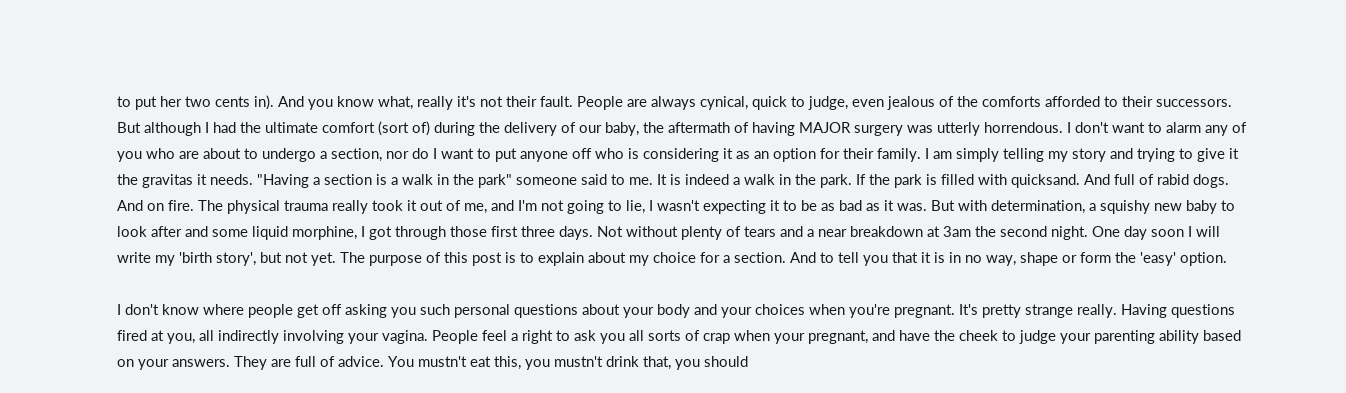to put her two cents in). And you know what, really it's not their fault. People are always cynical, quick to judge, even jealous of the comforts afforded to their successors. But although I had the ultimate comfort (sort of) during the delivery of our baby, the aftermath of having MAJOR surgery was utterly horrendous. I don't want to alarm any of you who are about to undergo a section, nor do I want to put anyone off who is considering it as an option for their family. I am simply telling my story and trying to give it the gravitas it needs. "Having a section is a walk in the park" someone said to me. It is indeed a walk in the park. If the park is filled with quicksand. And full of rabid dogs. And on fire. The physical trauma really took it out of me, and I'm not going to lie, I wasn't expecting it to be as bad as it was. But with determination, a squishy new baby to look after and some liquid morphine, I got through those first three days. Not without plenty of tears and a near breakdown at 3am the second night. One day soon I will write my 'birth story', but not yet. The purpose of this post is to explain about my choice for a section. And to tell you that it is in no way, shape or form the 'easy' option.

I don't know where people get off asking you such personal questions about your body and your choices when you're pregnant. It's pretty strange really. Having questions fired at you, all indirectly involving your vagina. People feel a right to ask you all sorts of crap when your pregnant, and have the cheek to judge your parenting ability based on your answers. They are full of advice. You mustn't eat this, you mustn't drink that, you should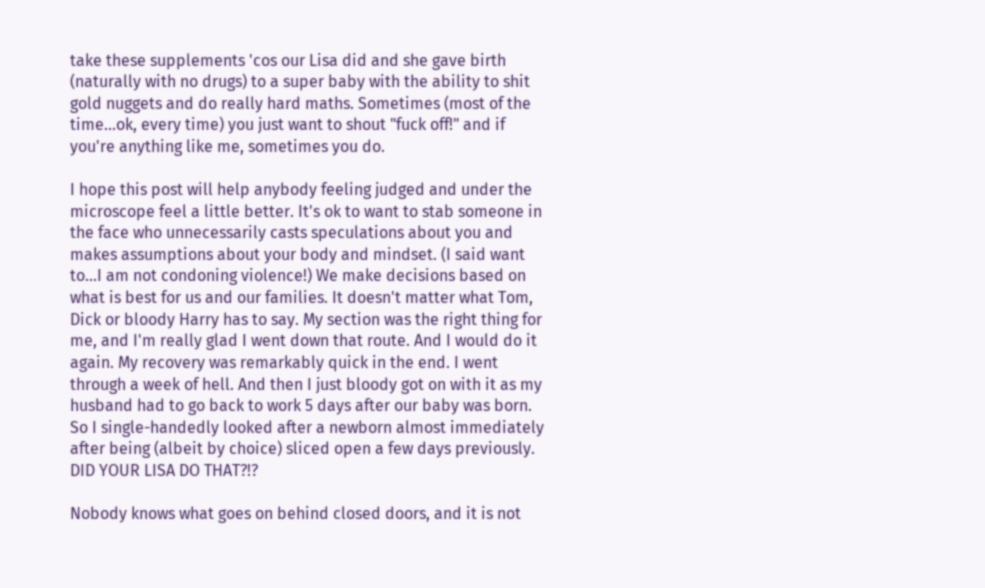take these supplements 'cos our Lisa did and she gave birth (naturally with no drugs) to a super baby with the ability to shit gold nuggets and do really hard maths. Sometimes (most of the time...ok, every time) you just want to shout "fuck off!" and if you're anything like me, sometimes you do.

I hope this post will help anybody feeling judged and under the microscope feel a little better. It's ok to want to stab someone in the face who unnecessarily casts speculations about you and makes assumptions about your body and mindset. (I said want to...I am not condoning violence!) We make decisions based on what is best for us and our families. It doesn't matter what Tom, Dick or bloody Harry has to say. My section was the right thing for me, and I'm really glad I went down that route. And I would do it again. My recovery was remarkably quick in the end. I went through a week of hell. And then I just bloody got on with it as my husband had to go back to work 5 days after our baby was born. So I single-handedly looked after a newborn almost immediately after being (albeit by choice) sliced open a few days previously. DID YOUR LISA DO THAT?!?

Nobody knows what goes on behind closed doors, and it is not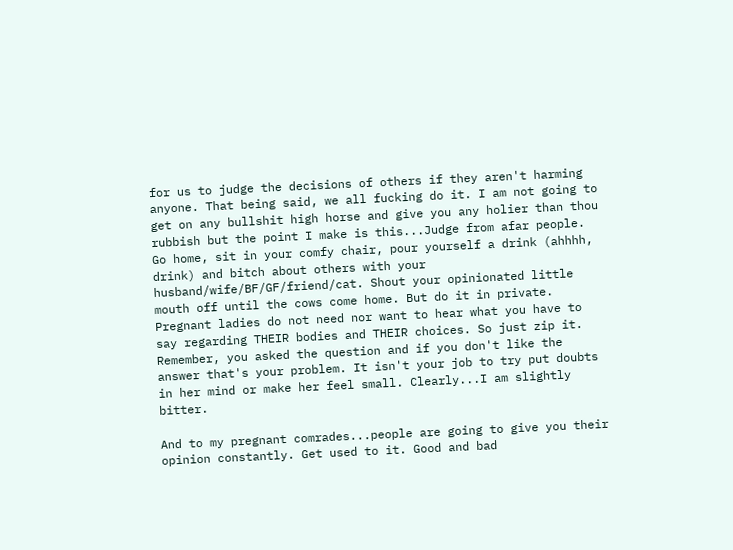for us to judge the decisions of others if they aren't harming anyone. That being said, we all fucking do it. I am not going to get on any bullshit high horse and give you any holier than thou rubbish but the point I make is this...Judge from afar people. Go home, sit in your comfy chair, pour yourself a drink (ahhhh, drink) and bitch about others with your husband/wife/BF/GF/friend/cat. Shout your opinionated little mouth off until the cows come home. But do it in private. Pregnant ladies do not need nor want to hear what you have to say regarding THEIR bodies and THEIR choices. So just zip it. Remember, you asked the question and if you don't like the answer that's your problem. It isn't your job to try put doubts in her mind or make her feel small. Clearly...I am slightly bitter.

And to my pregnant comrades...people are going to give you their opinion constantly. Get used to it. Good and bad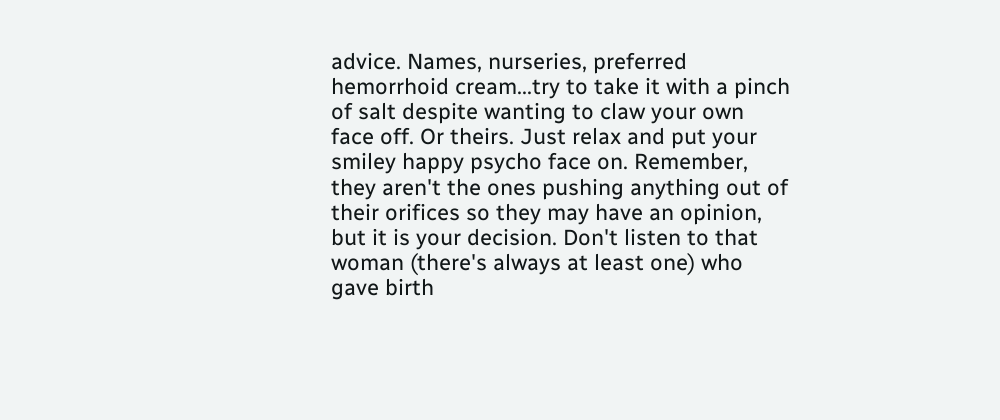advice. Names, nurseries, preferred hemorrhoid cream...try to take it with a pinch of salt despite wanting to claw your own face off. Or theirs. Just relax and put your smiley happy psycho face on. Remember, they aren't the ones pushing anything out of their orifices so they may have an opinion, but it is your decision. Don't listen to that woman (there's always at least one) who gave birth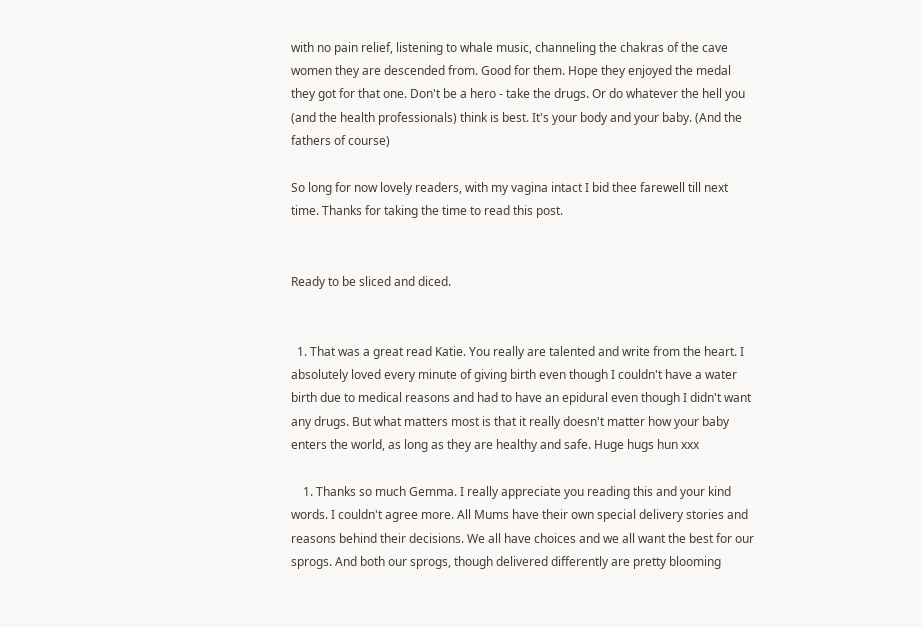with no pain relief, listening to whale music, channeling the chakras of the cave women they are descended from. Good for them. Hope they enjoyed the medal they got for that one. Don't be a hero - take the drugs. Or do whatever the hell you (and the health professionals) think is best. It's your body and your baby. (And the fathers of course)

So long for now lovely readers, with my vagina intact I bid thee farewell till next time. Thanks for taking the time to read this post.


Ready to be sliced and diced.


  1. That was a great read Katie. You really are talented and write from the heart. I absolutely loved every minute of giving birth even though I couldn't have a water birth due to medical reasons and had to have an epidural even though I didn't want any drugs. But what matters most is that it really doesn't matter how your baby enters the world, as long as they are healthy and safe. Huge hugs hun xxx

    1. Thanks so much Gemma. I really appreciate you reading this and your kind words. I couldn't agree more. All Mums have their own special delivery stories and reasons behind their decisions. We all have choices and we all want the best for our sprogs. And both our sprogs, though delivered differently are pretty blooming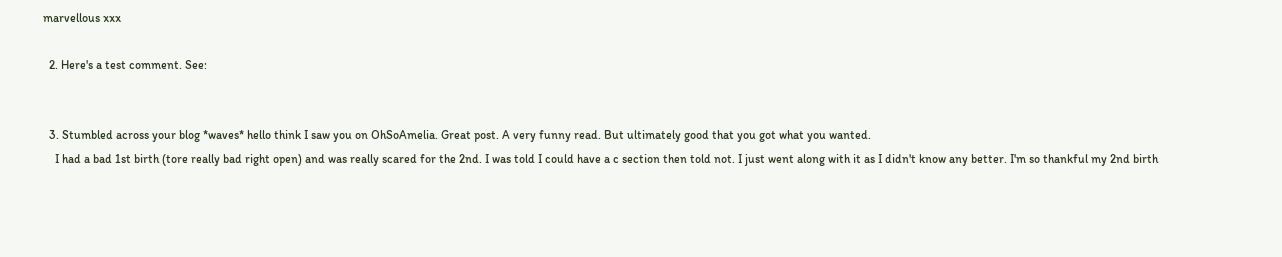marvellous xxx

  2. Here's a test comment. See:


  3. Stumbled across your blog *waves* hello think I saw you on OhSoAmelia. Great post. A very funny read. But ultimately good that you got what you wanted.
    I had a bad 1st birth (tore really bad right open) and was really scared for the 2nd. I was told I could have a c section then told not. I just went along with it as I didn't know any better. I'm so thankful my 2nd birth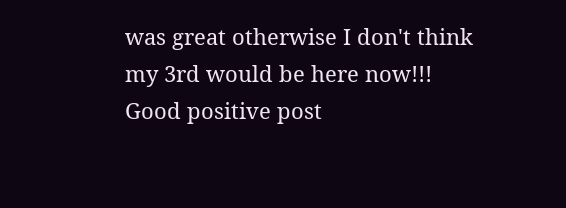was great otherwise I don't think my 3rd would be here now!!! Good positive post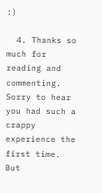:)

  4. Thanks so much for reading and commenting. Sorry to hear you had such a crappy experience the first time. But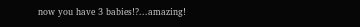now you have 3 babies!?...amazing!